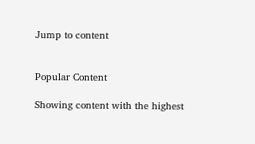Jump to content


Popular Content

Showing content with the highest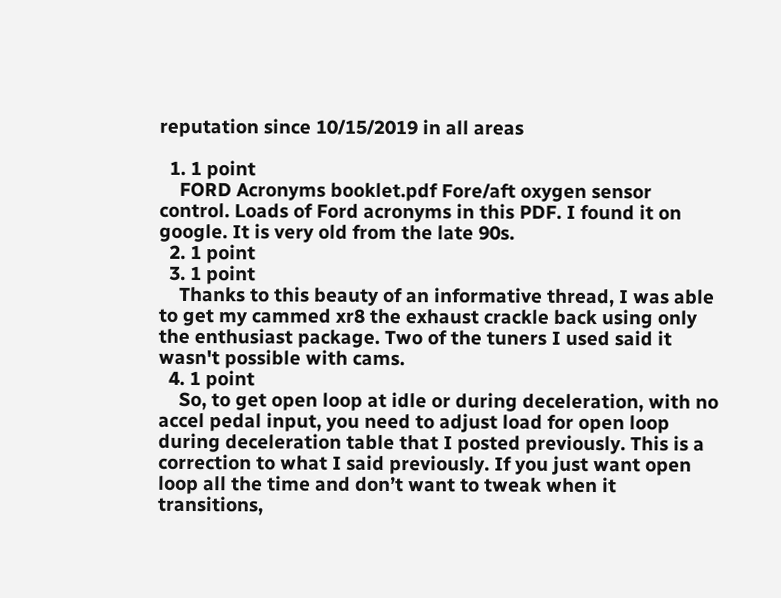reputation since 10/15/2019 in all areas

  1. 1 point
    FORD Acronyms booklet.pdf Fore/aft oxygen sensor control. Loads of Ford acronyms in this PDF. I found it on google. It is very old from the late 90s.
  2. 1 point
  3. 1 point
    Thanks to this beauty of an informative thread, I was able to get my cammed xr8 the exhaust crackle back using only the enthusiast package. Two of the tuners I used said it wasn't possible with cams.
  4. 1 point
    So, to get open loop at idle or during deceleration, with no accel pedal input, you need to adjust load for open loop during deceleration table that I posted previously. This is a correction to what I said previously. If you just want open loop all the time and don’t want to tweak when it transitions,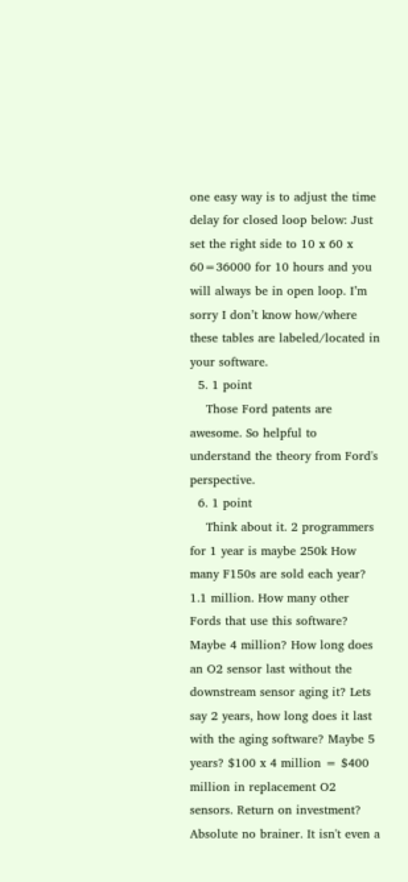one easy way is to adjust the time delay for closed loop below: Just set the right side to 10 x 60 x 60=36000 for 10 hours and you will always be in open loop. I’m sorry I don’t know how/where these tables are labeled/located in your software.
  5. 1 point
    Those Ford patents are awesome. So helpful to understand the theory from Ford's perspective.
  6. 1 point
    Think about it. 2 programmers for 1 year is maybe 250k How many F150s are sold each year? 1.1 million. How many other Fords that use this software? Maybe 4 million? How long does an O2 sensor last without the downstream sensor aging it? Lets say 2 years, how long does it last with the aging software? Maybe 5 years? $100 x 4 million = $400 million in replacement O2 sensors. Return on investment? Absolute no brainer. It isn't even a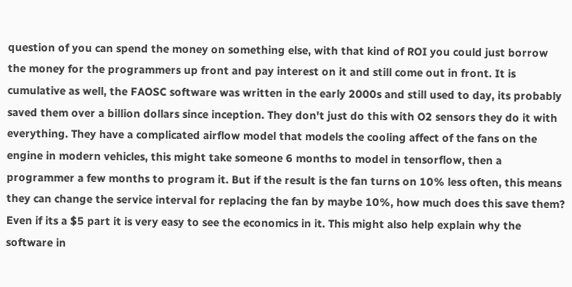question of you can spend the money on something else, with that kind of ROI you could just borrow the money for the programmers up front and pay interest on it and still come out in front. It is cumulative as well, the FAOSC software was written in the early 2000s and still used to day, its probably saved them over a billion dollars since inception. They don't just do this with O2 sensors they do it with everything. They have a complicated airflow model that models the cooling affect of the fans on the engine in modern vehicles, this might take someone 6 months to model in tensorflow, then a programmer a few months to program it. But if the result is the fan turns on 10% less often, this means they can change the service interval for replacing the fan by maybe 10%, how much does this save them? Even if its a $5 part it is very easy to see the economics in it. This might also help explain why the software in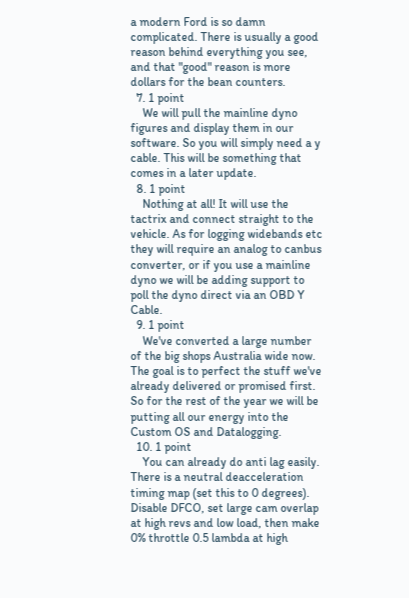a modern Ford is so damn complicated. There is usually a good reason behind everything you see, and that "good" reason is more dollars for the bean counters.
  7. 1 point
    We will pull the mainline dyno figures and display them in our software. So you will simply need a y cable. This will be something that comes in a later update.
  8. 1 point
    Nothing at all! It will use the tactrix and connect straight to the vehicle. As for logging widebands etc they will require an analog to canbus converter, or if you use a mainline dyno we will be adding support to poll the dyno direct via an OBD Y Cable.
  9. 1 point
    We've converted a large number of the big shops Australia wide now. The goal is to perfect the stuff we've already delivered or promised first. So for the rest of the year we will be putting all our energy into the Custom OS and Datalogging.
  10. 1 point
    You can already do anti lag easily. There is a neutral deacceleration timing map (set this to 0 degrees). Disable DFCO, set large cam overlap at high revs and low load, then make 0% throttle 0.5 lambda at high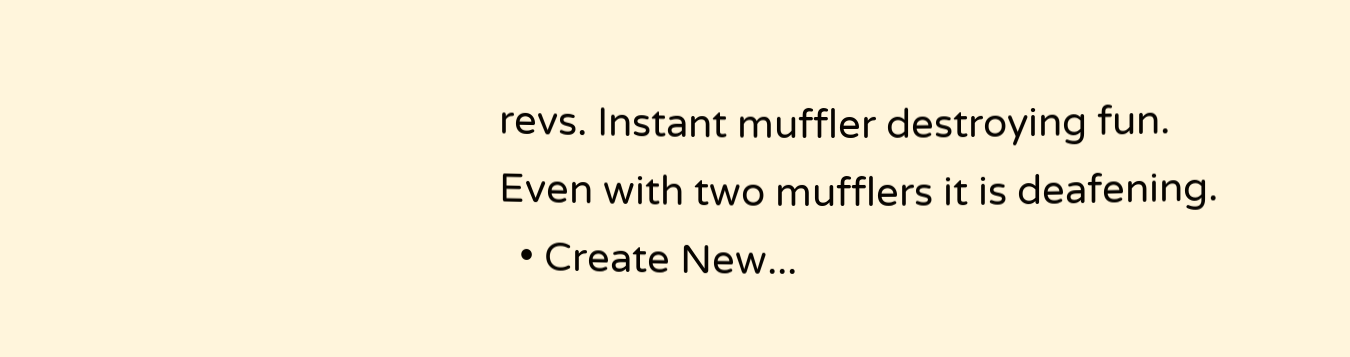revs. Instant muffler destroying fun. Even with two mufflers it is deafening.
  • Create New...